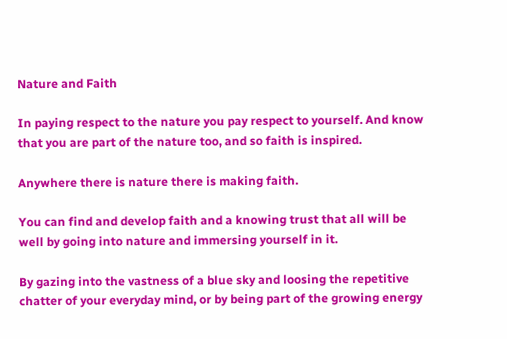Nature and Faith

In paying respect to the nature you pay respect to yourself. And know that you are part of the nature too, and so faith is inspired.

Anywhere there is nature there is making faith.

You can find and develop faith and a knowing trust that all will be well by going into nature and immersing yourself in it.

By gazing into the vastness of a blue sky and loosing the repetitive chatter of your everyday mind, or by being part of the growing energy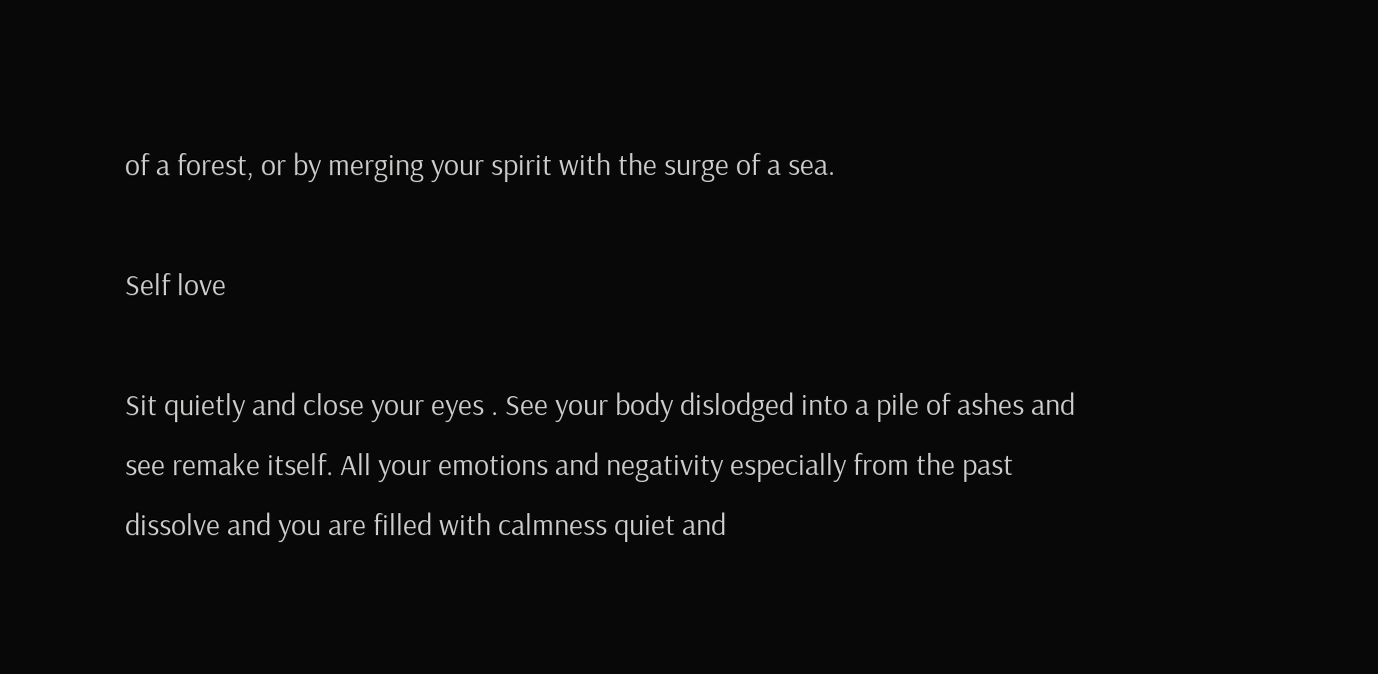of a forest, or by merging your spirit with the surge of a sea.

Self love

Sit quietly and close your eyes . See your body dislodged into a pile of ashes and see remake itself. All your emotions and negativity especially from the past dissolve and you are filled with calmness quiet and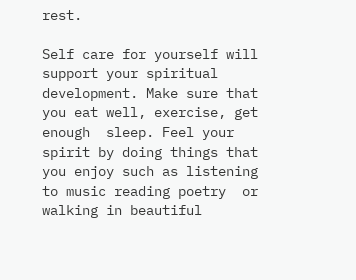rest.

Self care for yourself will support your spiritual development. Make sure that you eat well, exercise, get enough  sleep. Feel your spirit by doing things that you enjoy such as listening to music reading poetry  or walking in beautiful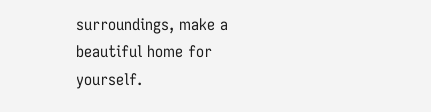surroundings, make a beautiful home for yourself.